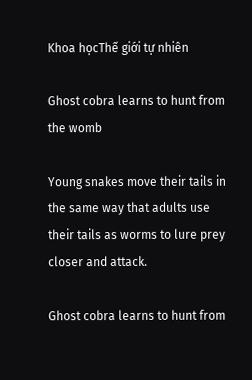Khoa họcThế giới tự nhiên

Ghost cobra learns to hunt from the womb

Young snakes move their tails in the same way that adults use their tails as worms to lure prey closer and attack.

Ghost cobra learns to hunt from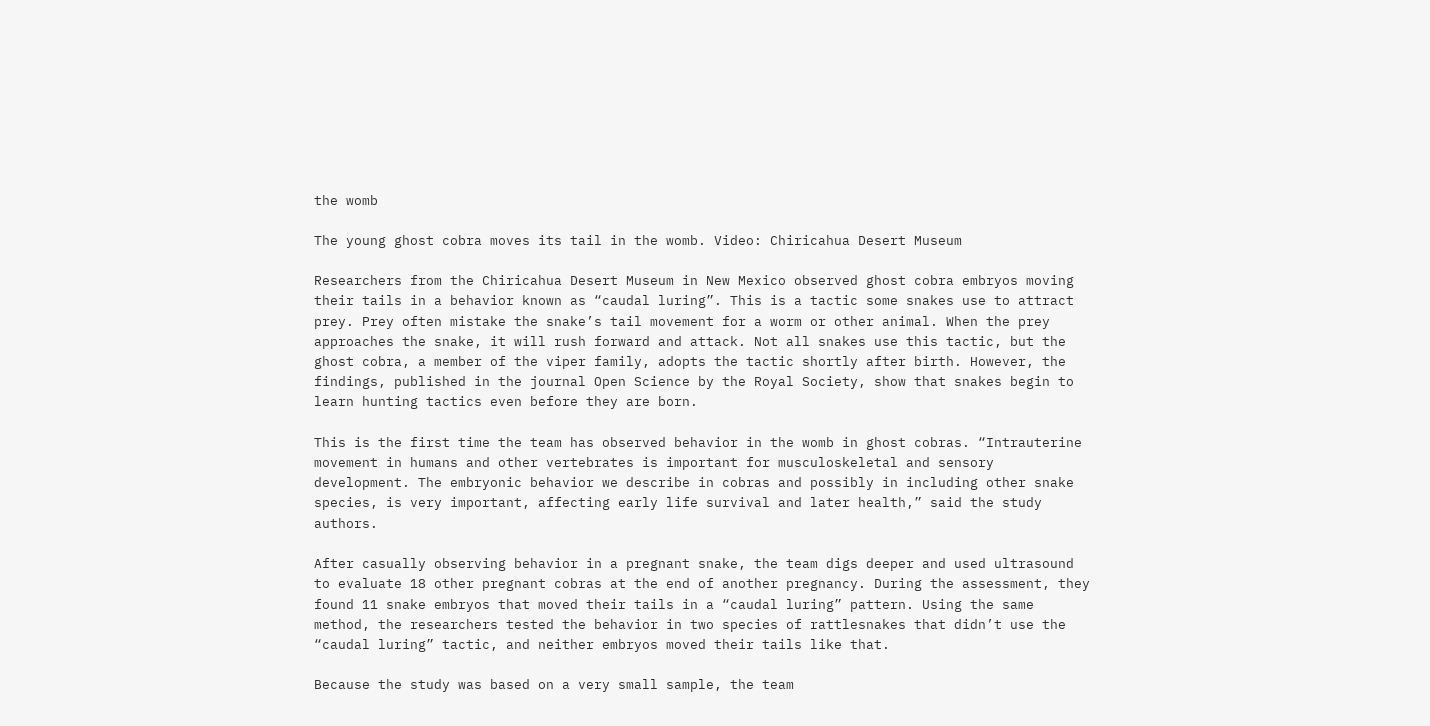the womb

The young ghost cobra moves its tail in the womb. Video: Chiricahua Desert Museum

Researchers from the Chiricahua Desert Museum in New Mexico observed ghost cobra embryos moving their tails in a behavior known as “caudal luring”. This is a tactic some snakes use to attract prey. Prey often mistake the snake’s tail movement for a worm or other animal. When the prey approaches the snake, it will rush forward and attack. Not all snakes use this tactic, but the ghost cobra, a member of the viper family, adopts the tactic shortly after birth. However, the findings, published in the journal Open Science by the Royal Society, show that snakes begin to learn hunting tactics even before they are born.

This is the first time the team has observed behavior in the womb in ghost cobras. “Intrauterine movement in humans and other vertebrates is important for musculoskeletal and sensory development. The embryonic behavior we describe in cobras and possibly in including other snake species, is very important, affecting early life survival and later health,” said the study authors.

After casually observing behavior in a pregnant snake, the team digs deeper and used ultrasound to evaluate 18 other pregnant cobras at the end of another pregnancy. During the assessment, they found 11 snake embryos that moved their tails in a “caudal luring” pattern. Using the same method, the researchers tested the behavior in two species of rattlesnakes that didn’t use the “caudal luring” tactic, and neither embryos moved their tails like that.

Because the study was based on a very small sample, the team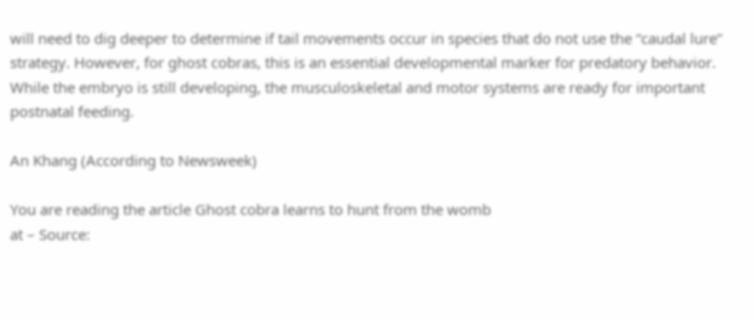will need to dig deeper to determine if tail movements occur in species that do not use the “caudal lure” strategy. However, for ghost cobras, this is an essential developmental marker for predatory behavior. While the embryo is still developing, the musculoskeletal and motor systems are ready for important postnatal feeding.

An Khang (According to Newsweek)

You are reading the article Ghost cobra learns to hunt from the womb
at – Source: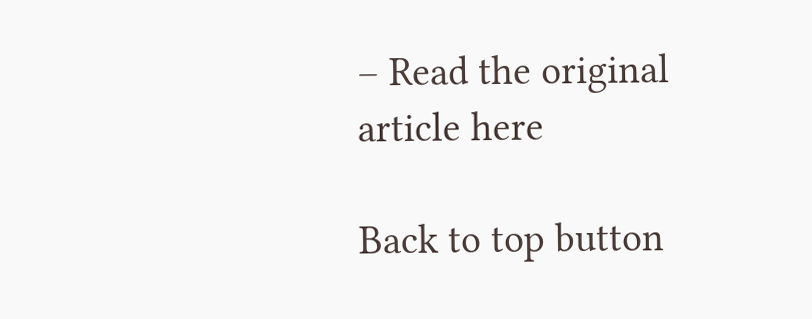– Read the original article here

Back to top button